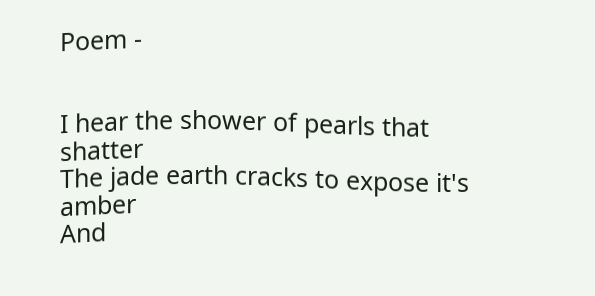Poem -


I hear the shower of pearls that shatter
The jade earth cracks to expose it's amber
And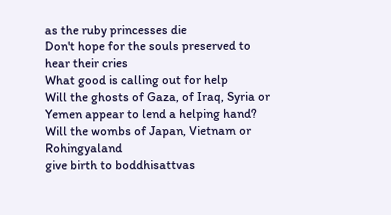as the ruby princesses die
Don't hope for the souls preserved to hear their cries
What good is calling out for help
Will the ghosts of Gaza, of Iraq, Syria or Yemen appear to lend a helping hand?
Will the wombs of Japan, Vietnam or Rohingyaland
give birth to boddhisattvas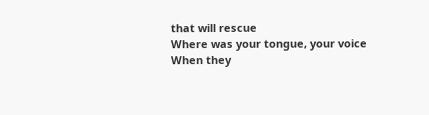that will rescue
Where was your tongue, your voice
When they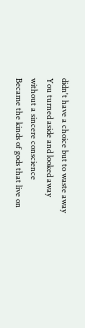didn't have a choice but to waste away
You turned aside and looked away
without a sincere conscience
Became the kinds of gods that live on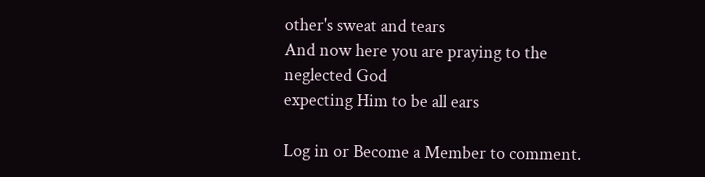other's sweat and tears
And now here you are praying to the neglected God
expecting Him to be all ears

Log in or Become a Member to comment.